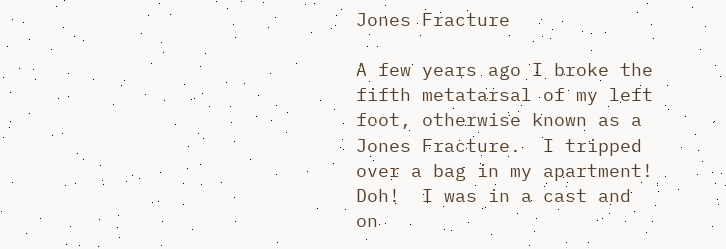Jones Fracture

A few years ago I broke the fifth metatarsal of my left foot, otherwise known as a Jones Fracture.  I tripped over a bag in my apartment!  Doh!  I was in a cast and on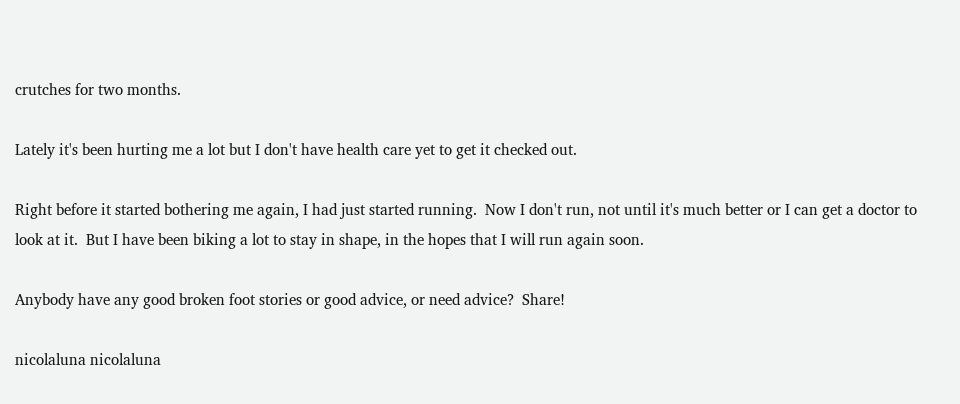crutches for two months.

Lately it's been hurting me a lot but I don't have health care yet to get it checked out.

Right before it started bothering me again, I had just started running.  Now I don't run, not until it's much better or I can get a doctor to look at it.  But I have been biking a lot to stay in shape, in the hopes that I will run again soon.

Anybody have any good broken foot stories or good advice, or need advice?  Share!

nicolaluna nicolaluna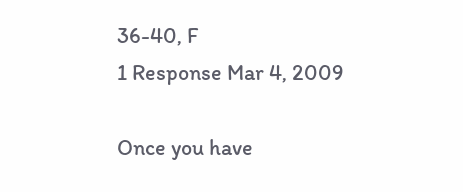36-40, F
1 Response Mar 4, 2009

Once you have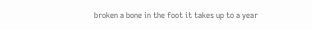broken a bone in the foot it takes up to a year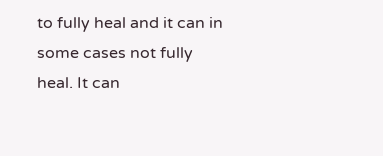to fully heal and it can in some cases not fully heal. It can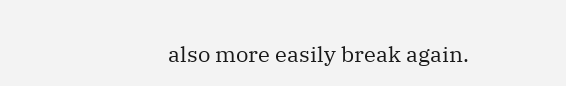also more easily break again.